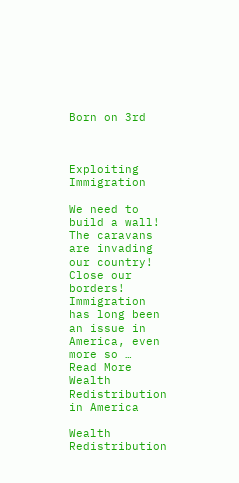Born on 3rd



Exploiting Immigration

We need to build a wall! The caravans are invading our country! Close our borders! Immigration has long been an issue in America, even more so …
Read More
Wealth Redistribution in America

Wealth Redistribution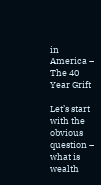in America – The 40 Year Grift

Let’s start with the obvious question – what is wealth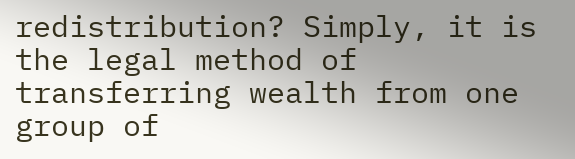redistribution? Simply, it is the legal method of transferring wealth from one group of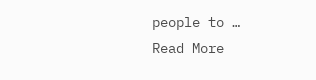people to …
Read More